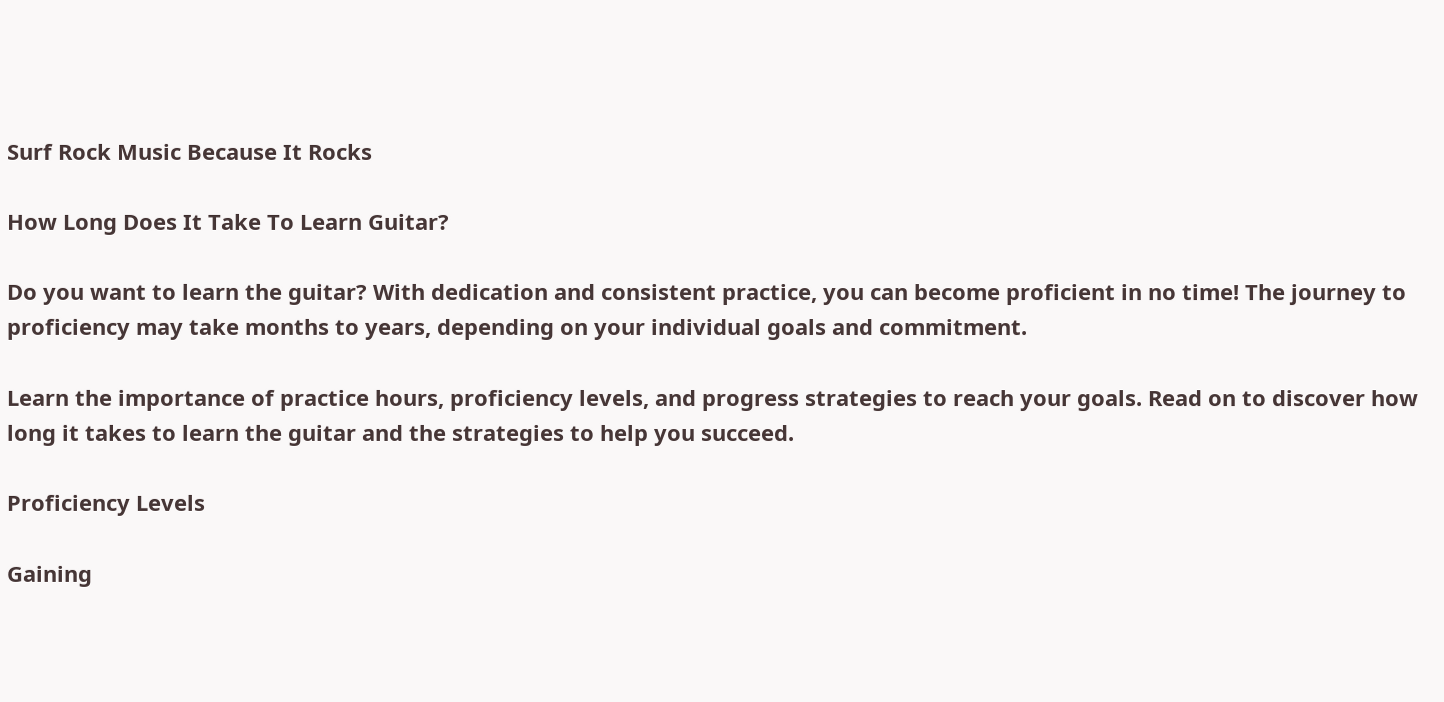Surf Rock Music Because It Rocks

How Long Does It Take To Learn Guitar?

Do you want to learn the guitar? With dedication and consistent practice, you can become proficient in no time! The journey to proficiency may take months to years, depending on your individual goals and commitment.

Learn the importance of practice hours, proficiency levels, and progress strategies to reach your goals. Read on to discover how long it takes to learn the guitar and the strategies to help you succeed.

Proficiency Levels

Gaining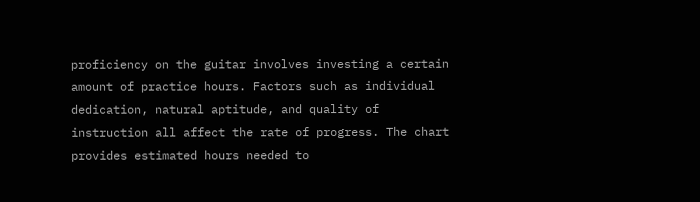proficiency on the guitar involves investing a certain amount of practice hours. Factors such as individual dedication, natural aptitude, and quality of instruction all affect the rate of progress. The chart provides estimated hours needed to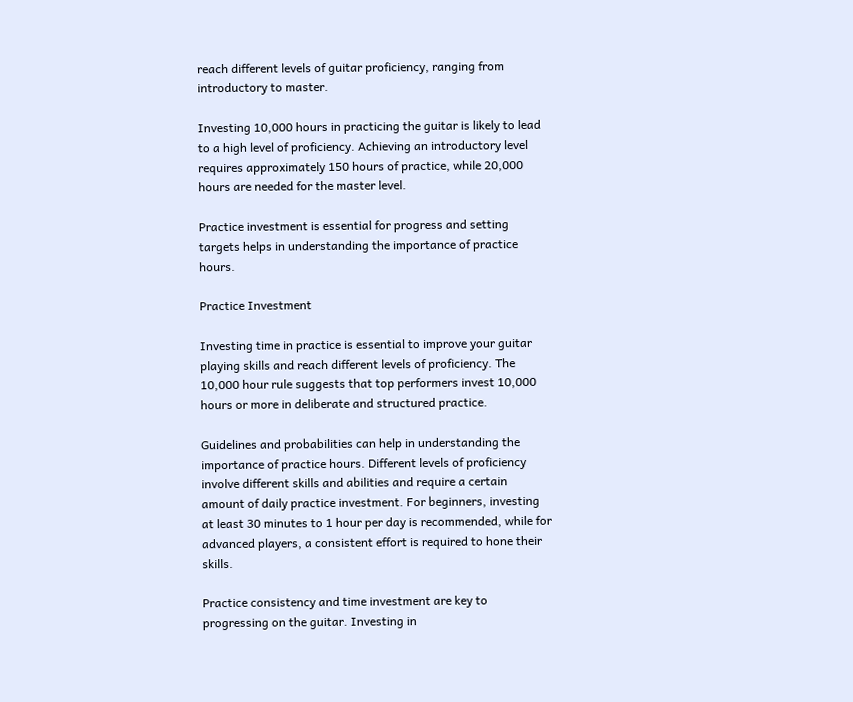reach different levels of guitar proficiency, ranging from introductory to master.

Investing 10,000 hours in practicing the guitar is likely to lead to a high level of proficiency. Achieving an introductory level requires approximately 150 hours of practice, while 20,000 hours are needed for the master level.

Practice investment is essential for progress and setting targets helps in understanding the importance of practice hours.

Practice Investment

Investing time in practice is essential to improve your guitar playing skills and reach different levels of proficiency. The 10,000 hour rule suggests that top performers invest 10,000 hours or more in deliberate and structured practice.

Guidelines and probabilities can help in understanding the importance of practice hours. Different levels of proficiency involve different skills and abilities and require a certain amount of daily practice investment. For beginners, investing at least 30 minutes to 1 hour per day is recommended, while for advanced players, a consistent effort is required to hone their skills.

Practice consistency and time investment are key to progressing on the guitar. Investing in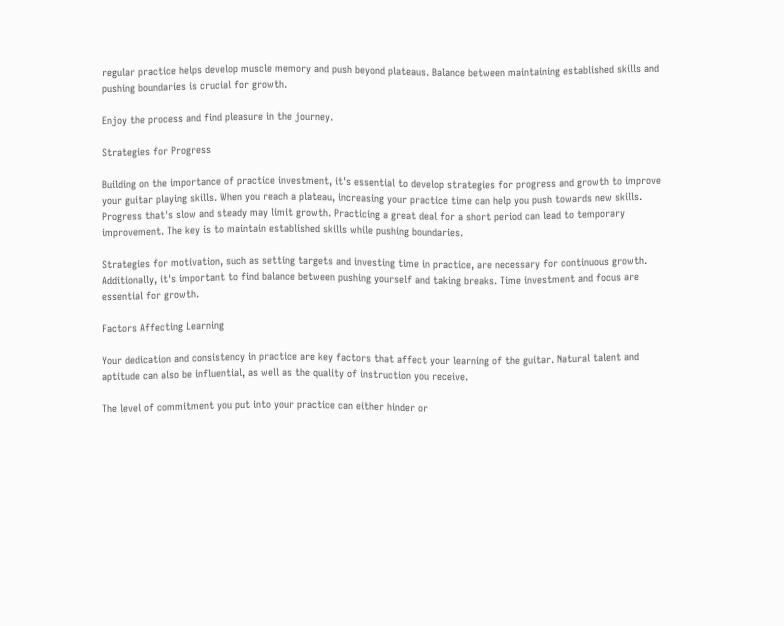regular practice helps develop muscle memory and push beyond plateaus. Balance between maintaining established skills and pushing boundaries is crucial for growth.

Enjoy the process and find pleasure in the journey.

Strategies for Progress

Building on the importance of practice investment, it's essential to develop strategies for progress and growth to improve your guitar playing skills. When you reach a plateau, increasing your practice time can help you push towards new skills. Progress that's slow and steady may limit growth. Practicing a great deal for a short period can lead to temporary improvement. The key is to maintain established skills while pushing boundaries.

Strategies for motivation, such as setting targets and investing time in practice, are necessary for continuous growth. Additionally, it's important to find balance between pushing yourself and taking breaks. Time investment and focus are essential for growth.

Factors Affecting Learning

Your dedication and consistency in practice are key factors that affect your learning of the guitar. Natural talent and aptitude can also be influential, as well as the quality of instruction you receive.

The level of commitment you put into your practice can either hinder or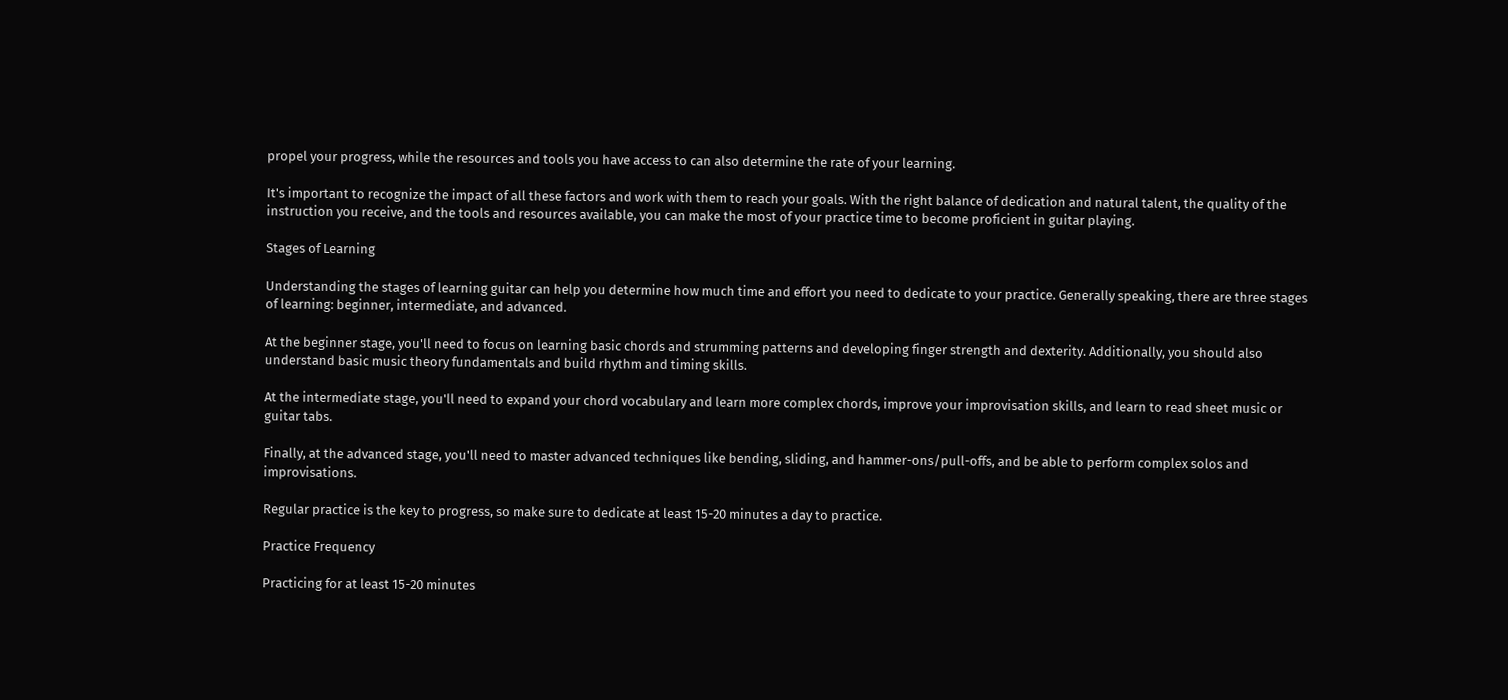propel your progress, while the resources and tools you have access to can also determine the rate of your learning.

It's important to recognize the impact of all these factors and work with them to reach your goals. With the right balance of dedication and natural talent, the quality of the instruction you receive, and the tools and resources available, you can make the most of your practice time to become proficient in guitar playing.

Stages of Learning

Understanding the stages of learning guitar can help you determine how much time and effort you need to dedicate to your practice. Generally speaking, there are three stages of learning: beginner, intermediate, and advanced.

At the beginner stage, you'll need to focus on learning basic chords and strumming patterns and developing finger strength and dexterity. Additionally, you should also understand basic music theory fundamentals and build rhythm and timing skills.

At the intermediate stage, you'll need to expand your chord vocabulary and learn more complex chords, improve your improvisation skills, and learn to read sheet music or guitar tabs.

Finally, at the advanced stage, you'll need to master advanced techniques like bending, sliding, and hammer-ons/pull-offs, and be able to perform complex solos and improvisations.

Regular practice is the key to progress, so make sure to dedicate at least 15-20 minutes a day to practice.

Practice Frequency

Practicing for at least 15-20 minutes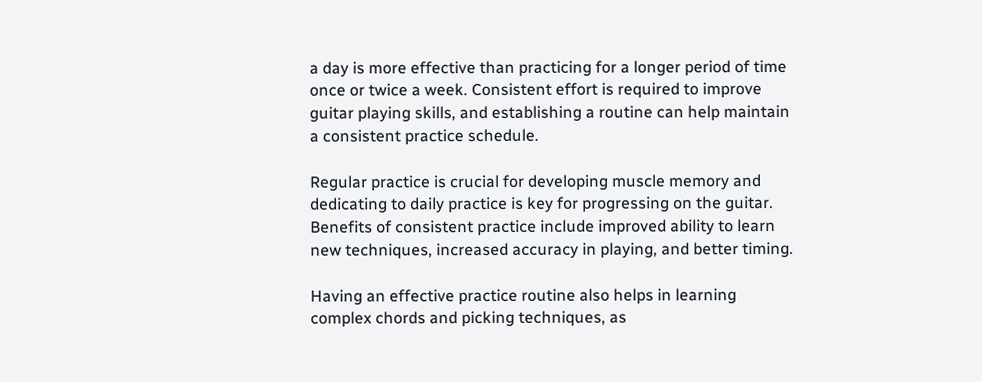a day is more effective than practicing for a longer period of time once or twice a week. Consistent effort is required to improve guitar playing skills, and establishing a routine can help maintain a consistent practice schedule.

Regular practice is crucial for developing muscle memory and dedicating to daily practice is key for progressing on the guitar. Benefits of consistent practice include improved ability to learn new techniques, increased accuracy in playing, and better timing.

Having an effective practice routine also helps in learning complex chords and picking techniques, as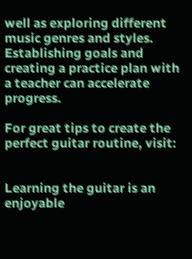well as exploring different music genres and styles. Establishing goals and creating a practice plan with a teacher can accelerate progress.

For great tips to create the perfect guitar routine, visit:


Learning the guitar is an enjoyable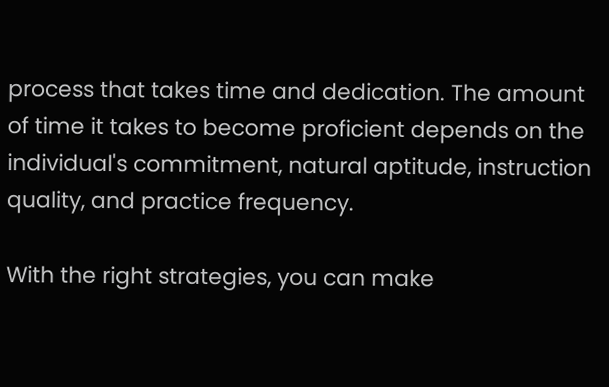process that takes time and dedication. The amount of time it takes to become proficient depends on the individual's commitment, natural aptitude, instruction quality, and practice frequency.

With the right strategies, you can make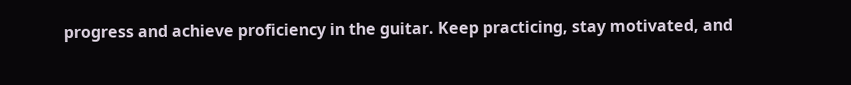progress and achieve proficiency in the guitar. Keep practicing, stay motivated, and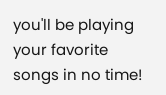you'll be playing your favorite songs in no time!